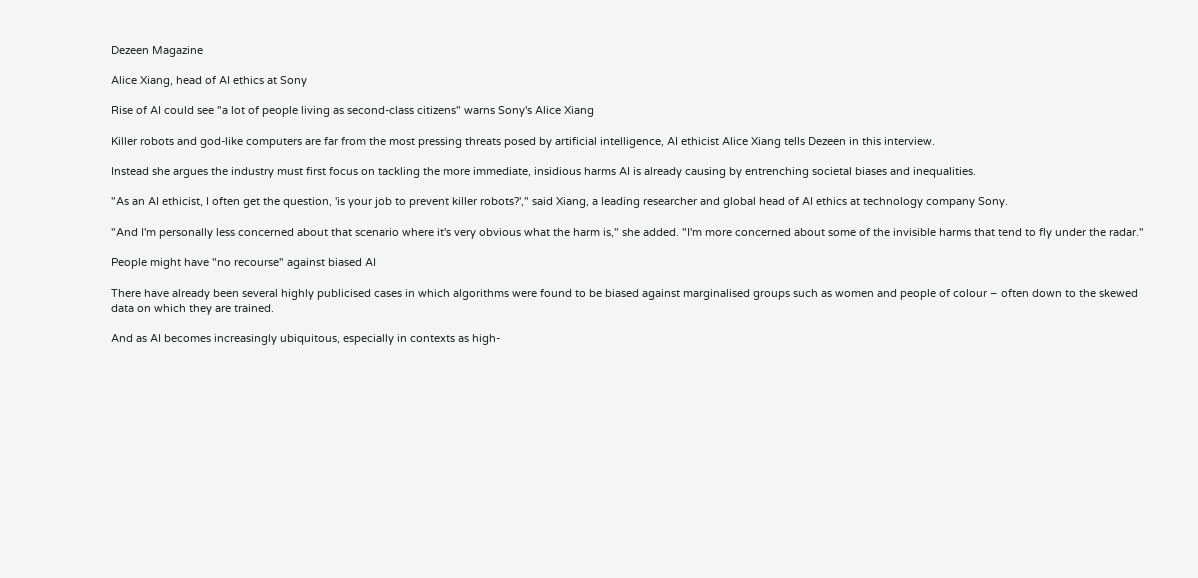Dezeen Magazine

Alice Xiang, head of AI ethics at Sony

Rise of AI could see "a lot of people living as second-class citizens" warns Sony's Alice Xiang

Killer robots and god-like computers are far from the most pressing threats posed by artificial intelligence, AI ethicist Alice Xiang tells Dezeen in this interview.

Instead she argues the industry must first focus on tackling the more immediate, insidious harms AI is already causing by entrenching societal biases and inequalities.

"As an AI ethicist, I often get the question, 'is your job to prevent killer robots?'," said Xiang, a leading researcher and global head of AI ethics at technology company Sony.

"And I'm personally less concerned about that scenario where it's very obvious what the harm is," she added. "I'm more concerned about some of the invisible harms that tend to fly under the radar."

People might have "no recourse" against biased AI

There have already been several highly publicised cases in which algorithms were found to be biased against marginalised groups such as women and people of colour – often down to the skewed data on which they are trained.

And as AI becomes increasingly ubiquitous, especially in contexts as high-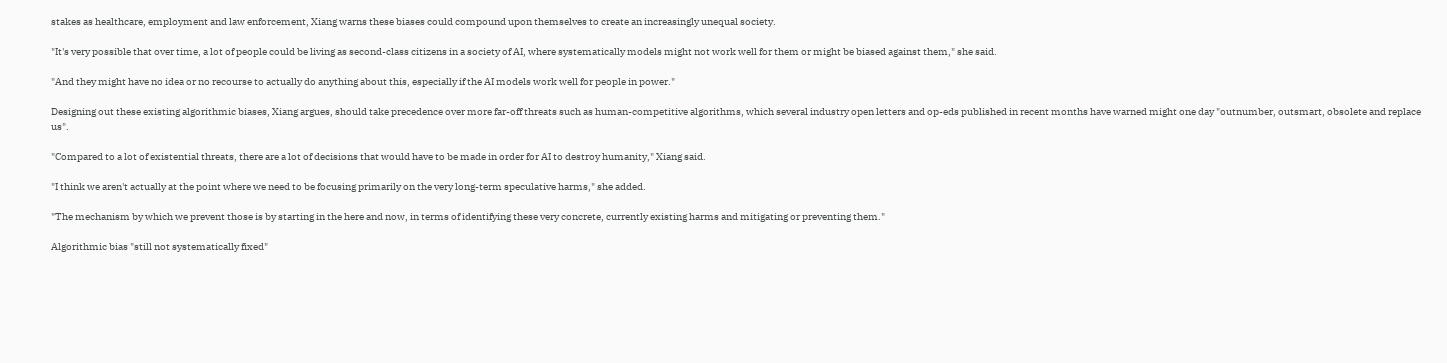stakes as healthcare, employment and law enforcement, Xiang warns these biases could compound upon themselves to create an increasingly unequal society.

"It's very possible that over time, a lot of people could be living as second-class citizens in a society of AI, where systematically models might not work well for them or might be biased against them," she said.

"And they might have no idea or no recourse to actually do anything about this, especially if the AI models work well for people in power."

Designing out these existing algorithmic biases, Xiang argues, should take precedence over more far-off threats such as human-competitive algorithms, which several industry open letters and op-eds published in recent months have warned might one day "outnumber, outsmart, obsolete and replace us".

"Compared to a lot of existential threats, there are a lot of decisions that would have to be made in order for AI to destroy humanity," Xiang said.

"I think we aren't actually at the point where we need to be focusing primarily on the very long-term speculative harms," she added.

"The mechanism by which we prevent those is by starting in the here and now, in terms of identifying these very concrete, currently existing harms and mitigating or preventing them."

Algorithmic bias "still not systematically fixed"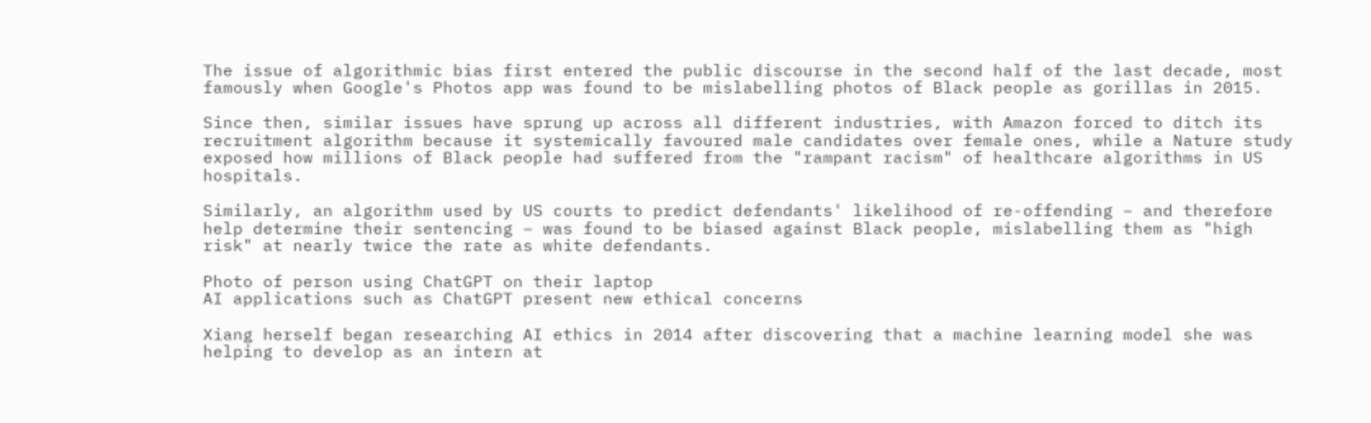The issue of algorithmic bias first entered the public discourse in the second half of the last decade, most famously when Google's Photos app was found to be mislabelling photos of Black people as gorillas in 2015.

Since then, similar issues have sprung up across all different industries, with Amazon forced to ditch its recruitment algorithm because it systemically favoured male candidates over female ones, while a Nature study exposed how millions of Black people had suffered from the "rampant racism" of healthcare algorithms in US hospitals.

Similarly, an algorithm used by US courts to predict defendants' likelihood of re-offending – and therefore help determine their sentencing – was found to be biased against Black people, mislabelling them as "high risk" at nearly twice the rate as white defendants.

Photo of person using ChatGPT on their laptop
AI applications such as ChatGPT present new ethical concerns

Xiang herself began researching AI ethics in 2014 after discovering that a machine learning model she was helping to develop as an intern at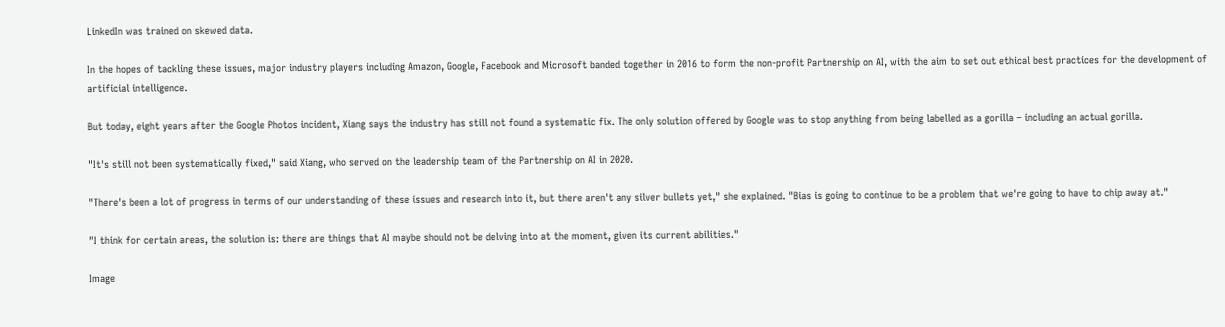LinkedIn was trained on skewed data.

In the hopes of tackling these issues, major industry players including Amazon, Google, Facebook and Microsoft banded together in 2016 to form the non-profit Partnership on AI, with the aim to set out ethical best practices for the development of artificial intelligence.

But today, eight years after the Google Photos incident, Xiang says the industry has still not found a systematic fix. The only solution offered by Google was to stop anything from being labelled as a gorilla – including an actual gorilla.

"It's still not been systematically fixed," said Xiang, who served on the leadership team of the Partnership on AI in 2020.

"There's been a lot of progress in terms of our understanding of these issues and research into it, but there aren't any silver bullets yet," she explained. "Bias is going to continue to be a problem that we're going to have to chip away at."

"I think for certain areas, the solution is: there are things that AI maybe should not be delving into at the moment, given its current abilities."

Image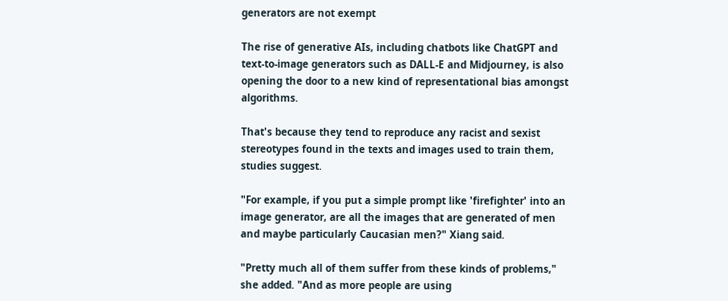generators are not exempt

The rise of generative AIs, including chatbots like ChatGPT and text-to-image generators such as DALL-E and Midjourney, is also opening the door to a new kind of representational bias amongst algorithms.

That's because they tend to reproduce any racist and sexist stereotypes found in the texts and images used to train them, studies suggest.

"For example, if you put a simple prompt like 'firefighter' into an image generator, are all the images that are generated of men and maybe particularly Caucasian men?" Xiang said.

"Pretty much all of them suffer from these kinds of problems," she added. "And as more people are using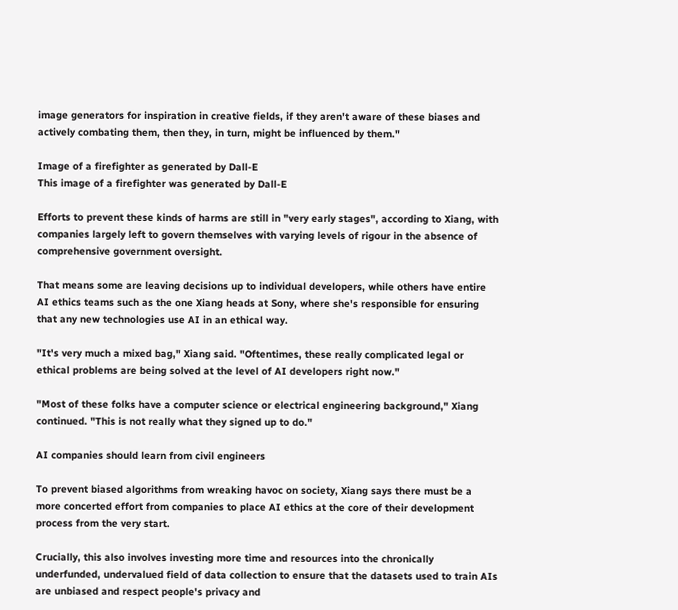image generators for inspiration in creative fields, if they aren't aware of these biases and actively combating them, then they, in turn, might be influenced by them."

Image of a firefighter as generated by Dall-E
This image of a firefighter was generated by Dall-E

Efforts to prevent these kinds of harms are still in "very early stages", according to Xiang, with companies largely left to govern themselves with varying levels of rigour in the absence of comprehensive government oversight.

That means some are leaving decisions up to individual developers, while others have entire AI ethics teams such as the one Xiang heads at Sony, where she's responsible for ensuring that any new technologies use AI in an ethical way.

"It's very much a mixed bag," Xiang said. "Oftentimes, these really complicated legal or ethical problems are being solved at the level of AI developers right now."

"Most of these folks have a computer science or electrical engineering background," Xiang continued. "This is not really what they signed up to do."

AI companies should learn from civil engineers

To prevent biased algorithms from wreaking havoc on society, Xiang says there must be a more concerted effort from companies to place AI ethics at the core of their development process from the very start.

Crucially, this also involves investing more time and resources into the chronically underfunded, undervalued field of data collection to ensure that the datasets used to train AIs are unbiased and respect people's privacy and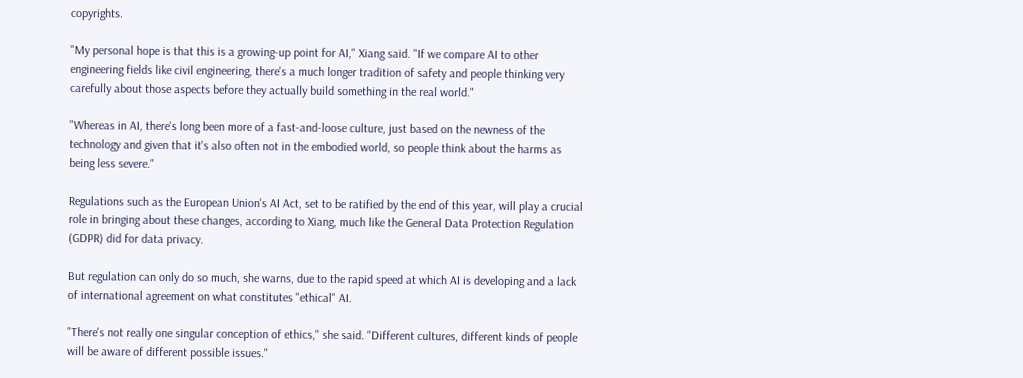copyrights.

"My personal hope is that this is a growing-up point for AI," Xiang said. "If we compare AI to other engineering fields like civil engineering, there's a much longer tradition of safety and people thinking very carefully about those aspects before they actually build something in the real world."

"Whereas in AI, there's long been more of a fast-and-loose culture, just based on the newness of the technology and given that it's also often not in the embodied world, so people think about the harms as being less severe."

Regulations such as the European Union's AI Act, set to be ratified by the end of this year, will play a crucial role in bringing about these changes, according to Xiang, much like the General Data Protection Regulation (GDPR) did for data privacy.

But regulation can only do so much, she warns, due to the rapid speed at which AI is developing and a lack of international agreement on what constitutes "ethical" AI.

"There's not really one singular conception of ethics," she said. "Different cultures, different kinds of people will be aware of different possible issues."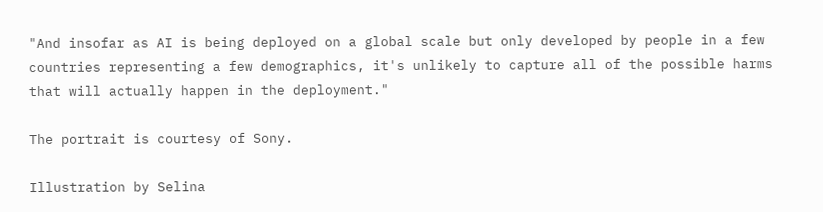"And insofar as AI is being deployed on a global scale but only developed by people in a few countries representing a few demographics, it's unlikely to capture all of the possible harms that will actually happen in the deployment."

The portrait is courtesy of Sony.

Illustration by Selina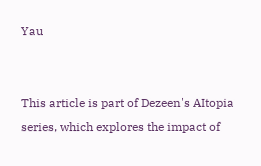Yau


This article is part of Dezeen's AItopia series, which explores the impact of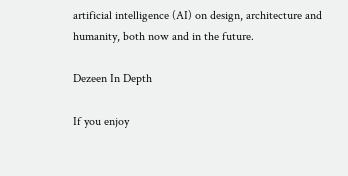artificial intelligence (AI) on design, architecture and humanity, both now and in the future.

Dezeen In Depth

If you enjoy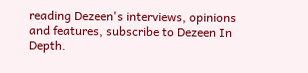reading Dezeen's interviews, opinions and features, subscribe to Dezeen In Depth.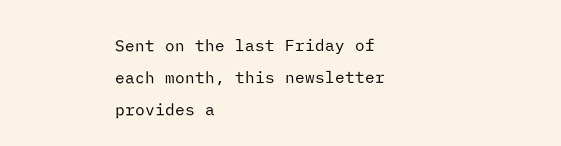Sent on the last Friday of each month, this newsletter provides a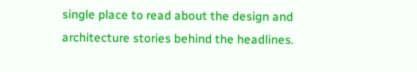single place to read about the design and architecture stories behind the headlines.